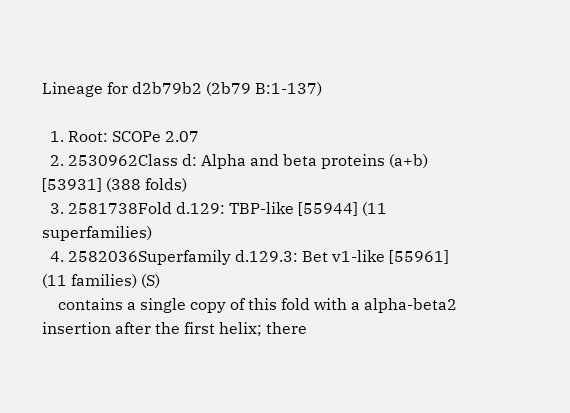Lineage for d2b79b2 (2b79 B:1-137)

  1. Root: SCOPe 2.07
  2. 2530962Class d: Alpha and beta proteins (a+b) [53931] (388 folds)
  3. 2581738Fold d.129: TBP-like [55944] (11 superfamilies)
  4. 2582036Superfamily d.129.3: Bet v1-like [55961] (11 families) (S)
    contains a single copy of this fold with a alpha-beta2 insertion after the first helix; there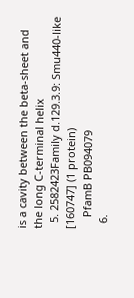is a cavity between the beta-sheet and the long C-terminal helix
  5. 2582423Family d.129.3.9: Smu440-like [160747] (1 protein)
    PfamB PB094079
  6.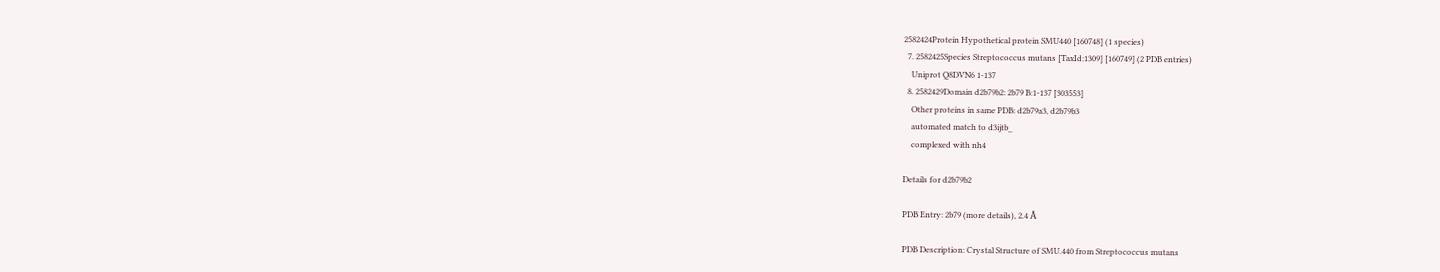2582424Protein Hypothetical protein SMU440 [160748] (1 species)
  7. 2582425Species Streptococcus mutans [TaxId:1309] [160749] (2 PDB entries)
    Uniprot Q8DVN6 1-137
  8. 2582429Domain d2b79b2: 2b79 B:1-137 [303553]
    Other proteins in same PDB: d2b79a3, d2b79b3
    automated match to d3ijtb_
    complexed with nh4

Details for d2b79b2

PDB Entry: 2b79 (more details), 2.4 Å

PDB Description: Crystal Structure of SMU.440 from Streptococcus mutans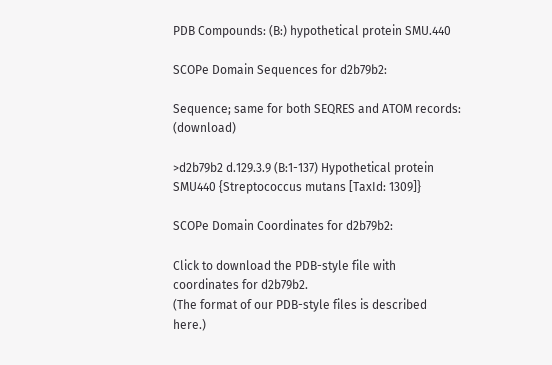PDB Compounds: (B:) hypothetical protein SMU.440

SCOPe Domain Sequences for d2b79b2:

Sequence; same for both SEQRES and ATOM records: (download)

>d2b79b2 d.129.3.9 (B:1-137) Hypothetical protein SMU440 {Streptococcus mutans [TaxId: 1309]}

SCOPe Domain Coordinates for d2b79b2:

Click to download the PDB-style file with coordinates for d2b79b2.
(The format of our PDB-style files is described here.)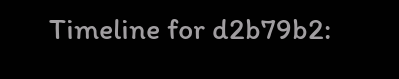Timeline for d2b79b2: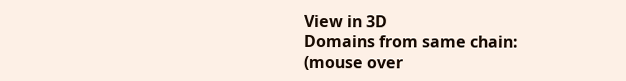View in 3D
Domains from same chain:
(mouse over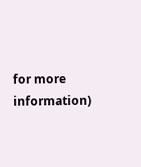for more information)